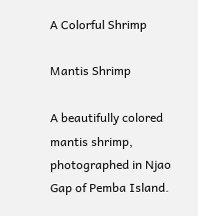A Colorful Shrimp

Mantis Shrimp

A beautifully colored mantis shrimp, photographed in Njao Gap of Pemba Island.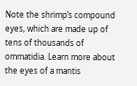Note the shrimp’s compound eyes, which are made up of tens of thousands of ommatidia. Learn more about the eyes of a mantis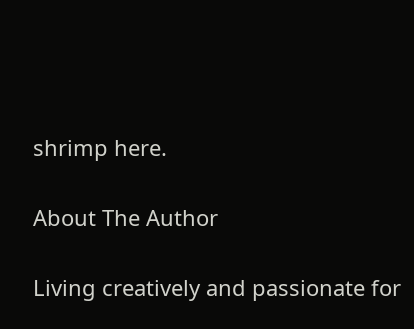shrimp here.

About The Author

Living creatively and passionate for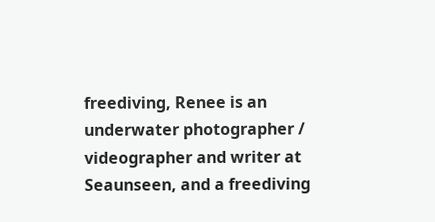freediving, Renee is an underwater photographer / videographer and writer at Seaunseen, and a freediving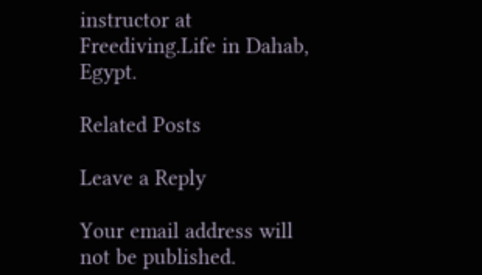instructor at Freediving.Life in Dahab, Egypt.

Related Posts

Leave a Reply

Your email address will not be published.